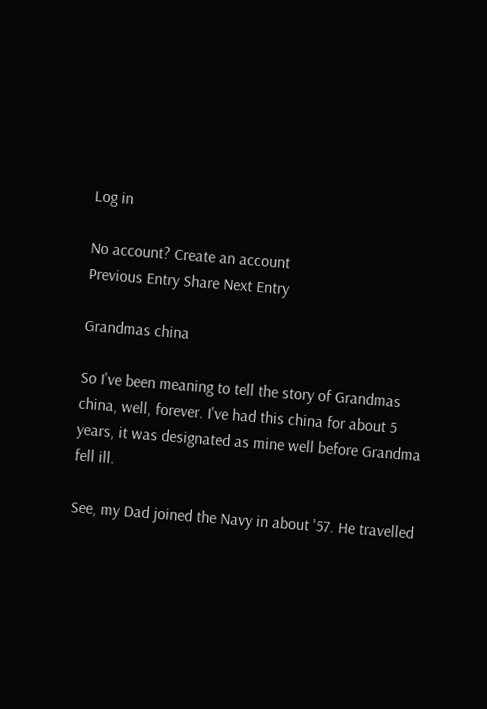Log in

No account? Create an account
Previous Entry Share Next Entry

Grandmas china

So I've been meaning to tell the story of Grandmas china, well, forever. I've had this china for about 5 years, it was designated as mine well before Grandma fell ill.

See, my Dad joined the Navy in about '57. He travelled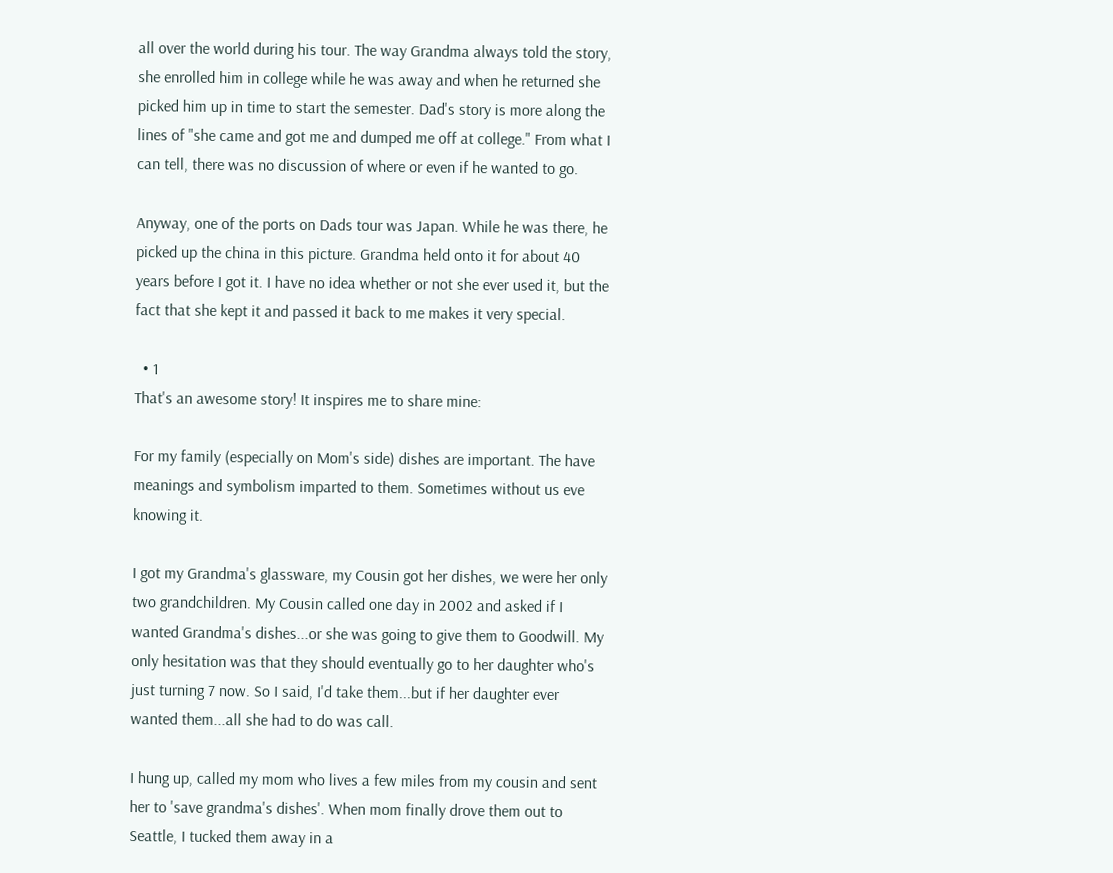all over the world during his tour. The way Grandma always told the story, she enrolled him in college while he was away and when he returned she picked him up in time to start the semester. Dad's story is more along the lines of "she came and got me and dumped me off at college." From what I can tell, there was no discussion of where or even if he wanted to go.

Anyway, one of the ports on Dads tour was Japan. While he was there, he picked up the china in this picture. Grandma held onto it for about 40 years before I got it. I have no idea whether or not she ever used it, but the fact that she kept it and passed it back to me makes it very special.

  • 1
That's an awesome story! It inspires me to share mine:

For my family (especially on Mom's side) dishes are important. The have meanings and symbolism imparted to them. Sometimes without us eve knowing it.

I got my Grandma's glassware, my Cousin got her dishes, we were her only two grandchildren. My Cousin called one day in 2002 and asked if I wanted Grandma's dishes...or she was going to give them to Goodwill. My only hesitation was that they should eventually go to her daughter who's just turning 7 now. So I said, I'd take them...but if her daughter ever wanted them...all she had to do was call.

I hung up, called my mom who lives a few miles from my cousin and sent her to 'save grandma's dishes'. When mom finally drove them out to Seattle, I tucked them away in a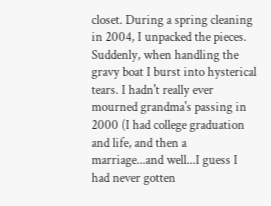closet. During a spring cleaning in 2004, I unpacked the pieces. Suddenly, when handling the gravy boat I burst into hysterical tears. I hadn't really ever mourned grandma's passing in 2000 (I had college graduation and life, and then a marriage...and well...I guess I had never gotten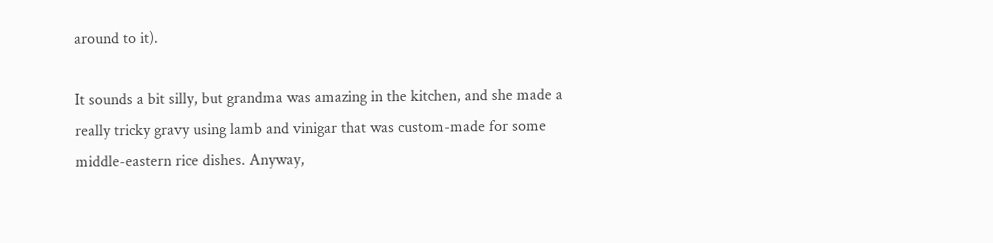around to it).

It sounds a bit silly, but grandma was amazing in the kitchen, and she made a really tricky gravy using lamb and vinigar that was custom-made for some middle-eastern rice dishes. Anyway,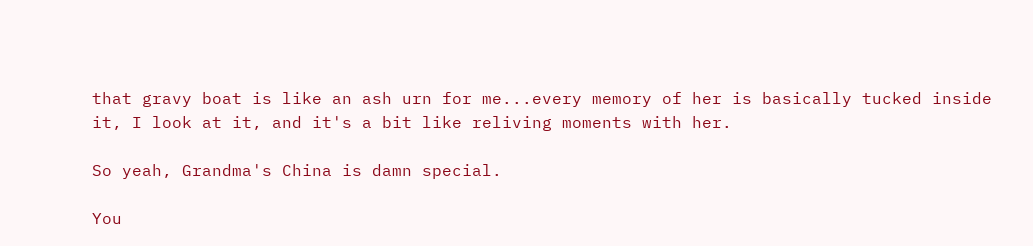that gravy boat is like an ash urn for me...every memory of her is basically tucked inside it, I look at it, and it's a bit like reliving moments with her.

So yeah, Grandma's China is damn special.

You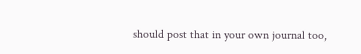should post that in your own journal too,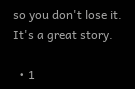so you don't lose it. It's a great story.

  • 1